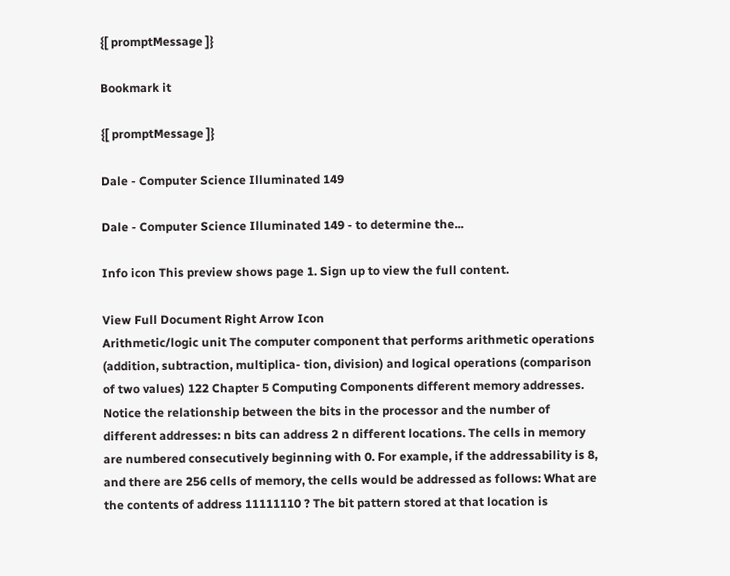{[ promptMessage ]}

Bookmark it

{[ promptMessage ]}

Dale - Computer Science Illuminated 149

Dale - Computer Science Illuminated 149 - to determine the...

Info icon This preview shows page 1. Sign up to view the full content.

View Full Document Right Arrow Icon
Arithmetic/logic unit The computer component that performs arithmetic operations (addition, subtraction, multiplica- tion, division) and logical operations (comparison of two values) 122 Chapter 5 Computing Components different memory addresses. Notice the relationship between the bits in the processor and the number of different addresses: n bits can address 2 n different locations. The cells in memory are numbered consecutively beginning with 0. For example, if the addressability is 8, and there are 256 cells of memory, the cells would be addressed as follows: What are the contents of address 11111110 ? The bit pattern stored at that location is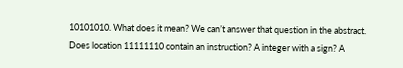10101010. What does it mean? We can’t answer that question in the abstract. Does location 11111110 contain an instruction? A integer with a sign? A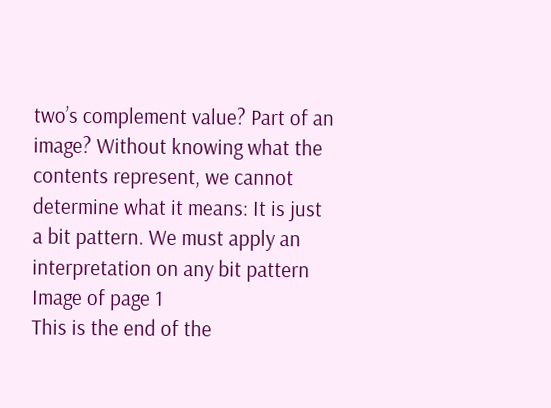two’s complement value? Part of an image? Without knowing what the contents represent, we cannot determine what it means: It is just a bit pattern. We must apply an interpretation on any bit pattern
Image of page 1
This is the end of the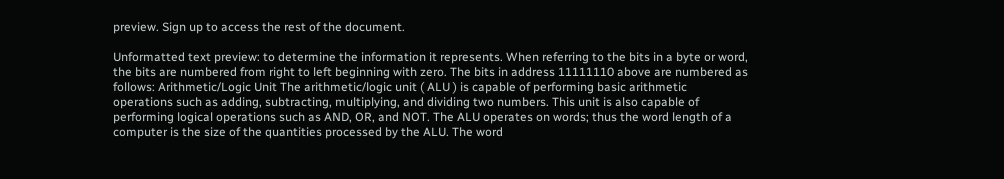preview. Sign up to access the rest of the document.

Unformatted text preview: to determine the information it represents. When referring to the bits in a byte or word, the bits are numbered from right to left beginning with zero. The bits in address 11111110 above are numbered as follows: Arithmetic/Logic Unit The arithmetic/logic unit ( ALU ) is capable of performing basic arithmetic operations such as adding, subtracting, multiplying, and dividing two numbers. This unit is also capable of performing logical operations such as AND, OR, and NOT. The ALU operates on words; thus the word length of a computer is the size of the quantities processed by the ALU. The word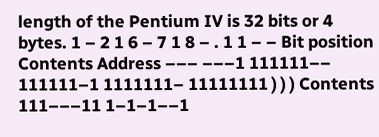length of the Pentium IV is 32 bits or 4 bytes. 1 – 2 1 6 – 7 1 8 – . 1 1 – – Bit position Contents Address ––– –––1 111111–– 111111–1 1111111– 11111111 ) ) ) Contents 111–––11 1–1–1––1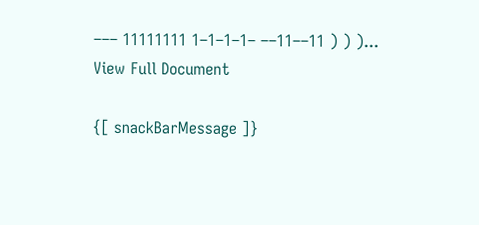––– 11111111 1–1–1–1– ––11––11 ) ) )...
View Full Document

{[ snackBarMessage ]}